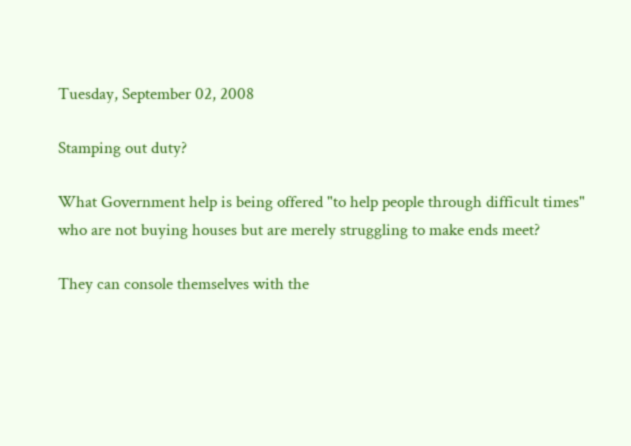Tuesday, September 02, 2008

Stamping out duty?

What Government help is being offered "to help people through difficult times" who are not buying houses but are merely struggling to make ends meet?

They can console themselves with the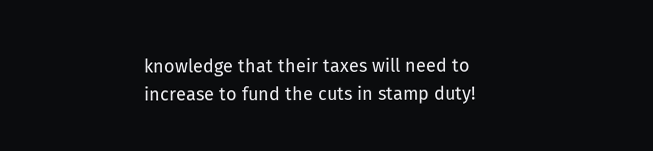knowledge that their taxes will need to increase to fund the cuts in stamp duty!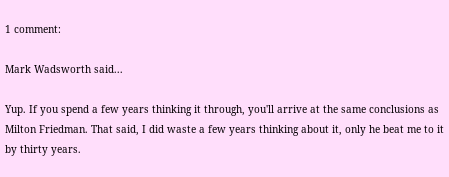1 comment:

Mark Wadsworth said...

Yup. If you spend a few years thinking it through, you'll arrive at the same conclusions as Milton Friedman. That said, I did waste a few years thinking about it, only he beat me to it by thirty years.